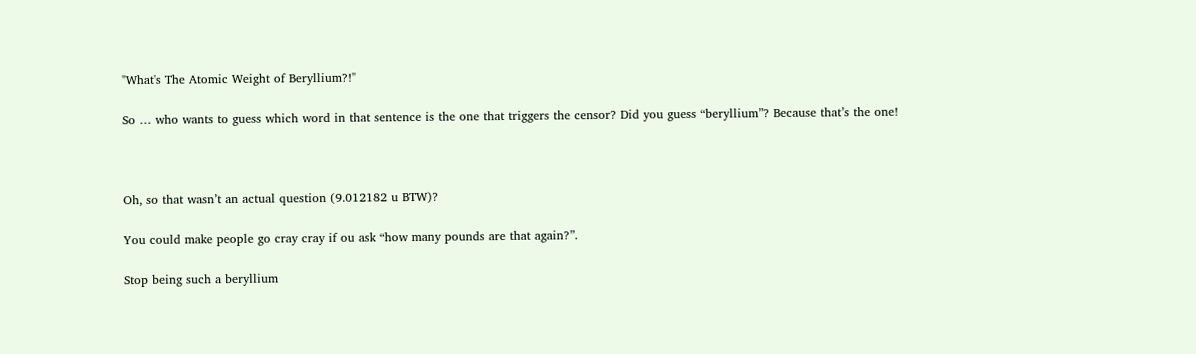"What's The Atomic Weight of Beryllium?!"

So … who wants to guess which word in that sentence is the one that triggers the censor? Did you guess “beryllium”? Because that’s the one!



Oh, so that wasn’t an actual question (9.012182 u BTW)?

You could make people go cray cray if ou ask “how many pounds are that again?”.

Stop being such a beryllium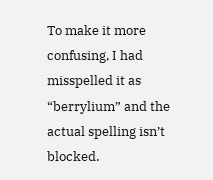To make it more confusing, I had misspelled it as “berrylium” and the actual spelling isn’t blocked.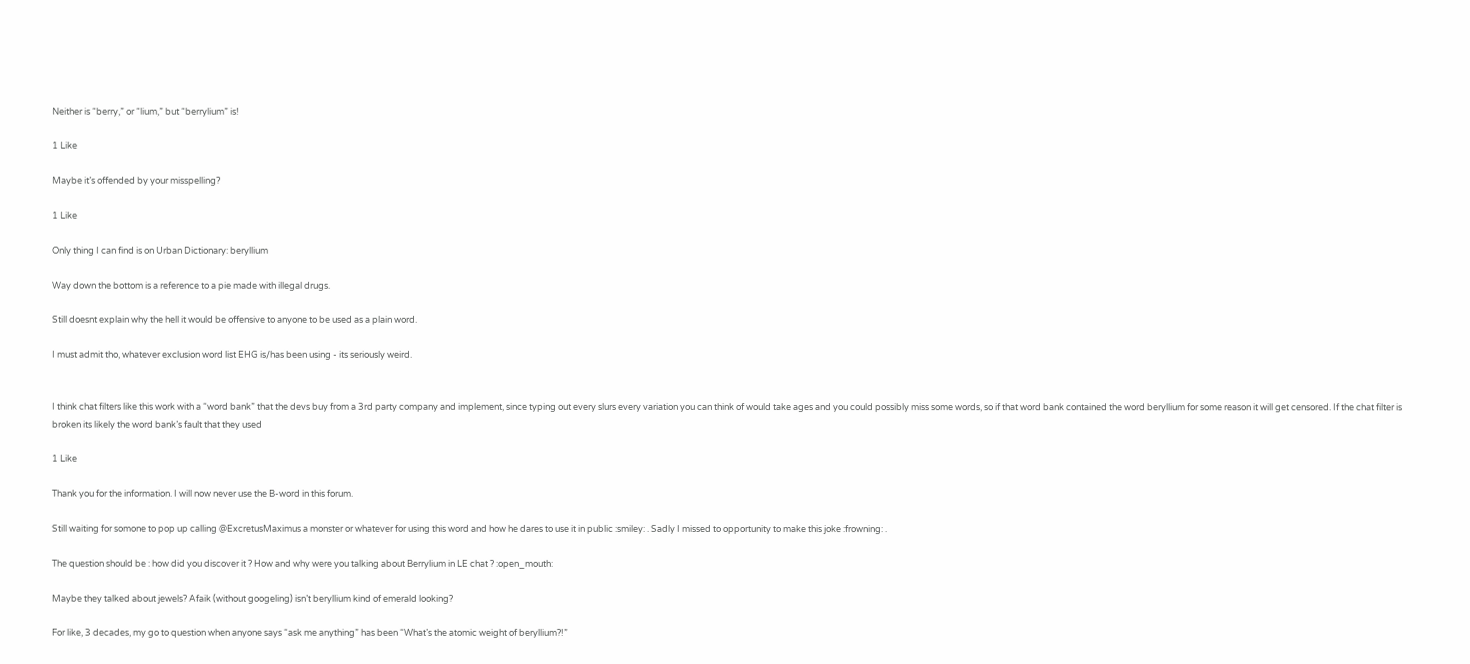Neither is “berry,” or “lium,” but “berrylium” is!

1 Like

Maybe it’s offended by your misspelling?

1 Like

Only thing I can find is on Urban Dictionary: beryllium

Way down the bottom is a reference to a pie made with illegal drugs.

Still doesnt explain why the hell it would be offensive to anyone to be used as a plain word.

I must admit tho, whatever exclusion word list EHG is/has been using - its seriously weird.


I think chat filters like this work with a “word bank” that the devs buy from a 3rd party company and implement, since typing out every slurs every variation you can think of would take ages and you could possibly miss some words, so if that word bank contained the word beryllium for some reason it will get censored. If the chat filter is broken its likely the word bank’s fault that they used

1 Like

Thank you for the information. I will now never use the B-word in this forum.

Still waiting for somone to pop up calling @ExcretusMaximus a monster or whatever for using this word and how he dares to use it in public :smiley: . Sadly I missed to opportunity to make this joke :frowning: .

The question should be : how did you discover it ? How and why were you talking about Berrylium in LE chat ? :open_mouth:

Maybe they talked about jewels? Afaik (without googeling) isn’t beryllium kind of emerald looking?

For like, 3 decades, my go to question when anyone says “ask me anything” has been “What’s the atomic weight of beryllium?!”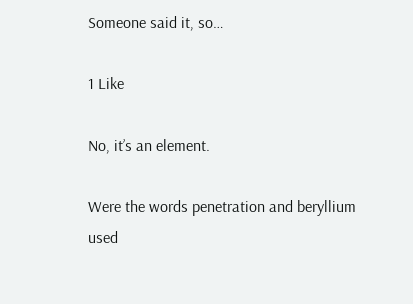Someone said it, so…

1 Like

No, it’s an element.

Were the words penetration and beryllium used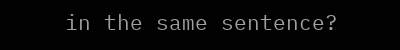in the same sentence?